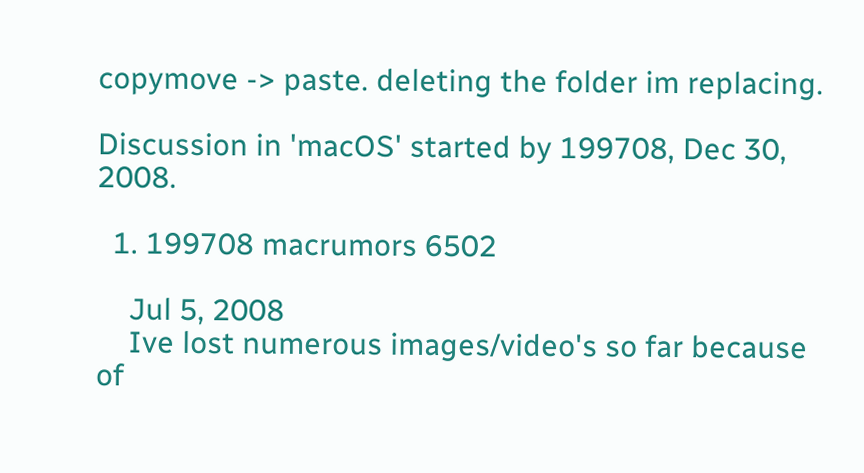copymove -> paste. deleting the folder im replacing.

Discussion in 'macOS' started by 199708, Dec 30, 2008.

  1. 199708 macrumors 6502

    Jul 5, 2008
    Ive lost numerous images/video's so far because of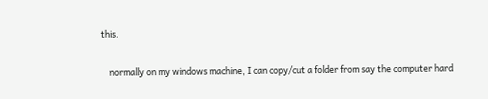this.

    normally on my windows machine, I can copy/cut a folder from say the computer hard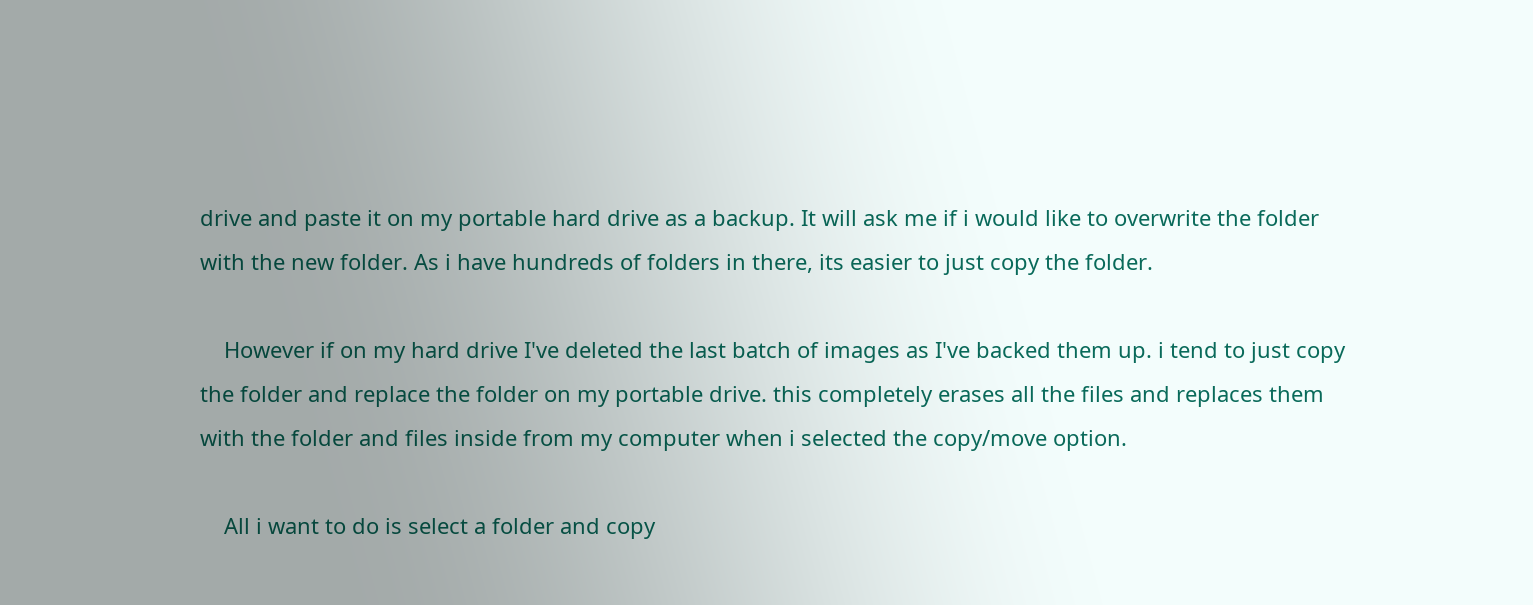drive and paste it on my portable hard drive as a backup. It will ask me if i would like to overwrite the folder with the new folder. As i have hundreds of folders in there, its easier to just copy the folder.

    However if on my hard drive I've deleted the last batch of images as I've backed them up. i tend to just copy the folder and replace the folder on my portable drive. this completely erases all the files and replaces them with the folder and files inside from my computer when i selected the copy/move option.

    All i want to do is select a folder and copy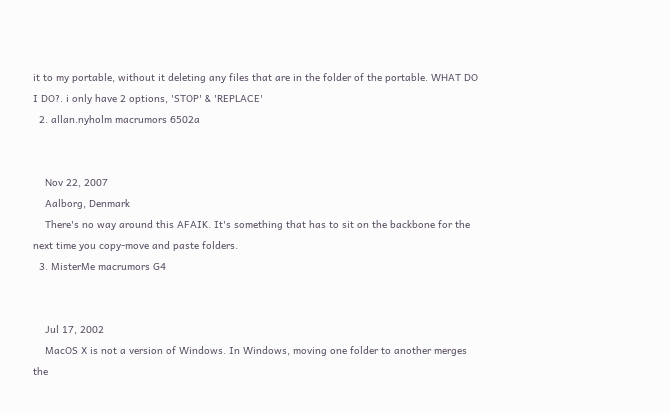it to my portable, without it deleting any files that are in the folder of the portable. WHAT DO I DO?. i only have 2 options, 'STOP' & 'REPLACE'
  2. allan.nyholm macrumors 6502a


    Nov 22, 2007
    Aalborg, Denmark
    There's no way around this AFAIK. It's something that has to sit on the backbone for the next time you copy-move and paste folders.
  3. MisterMe macrumors G4


    Jul 17, 2002
    MacOS X is not a version of Windows. In Windows, moving one folder to another merges the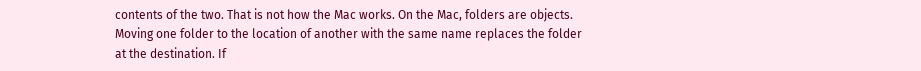contents of the two. That is not how the Mac works. On the Mac, folders are objects. Moving one folder to the location of another with the same name replaces the folder at the destination. If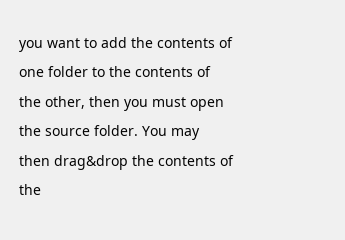you want to add the contents of one folder to the contents of the other, then you must open the source folder. You may then drag&drop the contents of the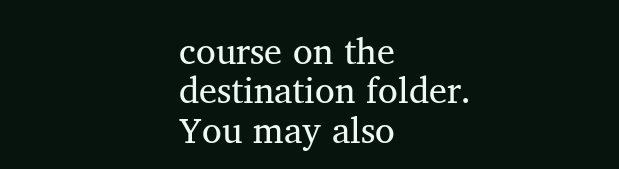course on the destination folder. You may also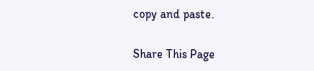copy and paste.

Share This Page